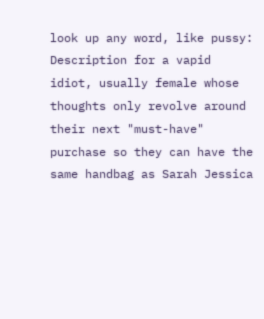look up any word, like pussy:
Description for a vapid idiot, usually female whose thoughts only revolve around their next "must-have" purchase so they can have the same handbag as Sarah Jessica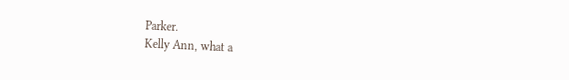Parker.
Kelly Ann, what a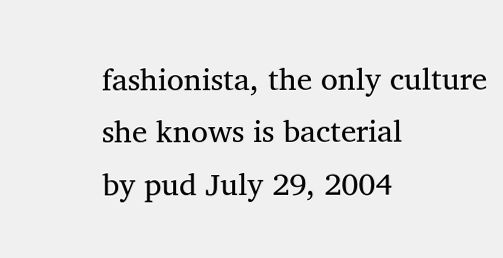fashionista, the only culture she knows is bacterial
by pud July 29, 2004